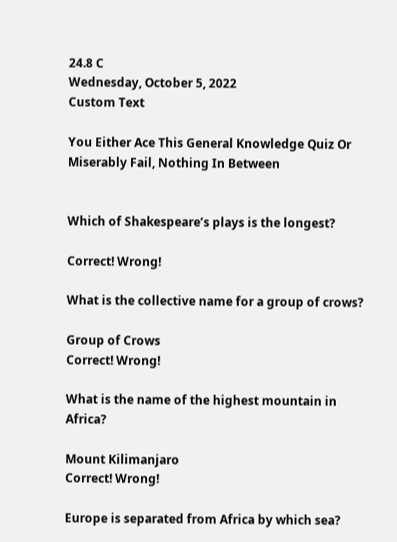24.8 C
Wednesday, October 5, 2022
Custom Text

You Either Ace This General Knowledge Quiz Or Miserably Fail, Nothing In Between


Which of Shakespeare’s plays is the longest?

Correct! Wrong!

What is the collective name for a group of crows?

Group of Crows
Correct! Wrong!

What is the name of the highest mountain in Africa?

Mount Kilimanjaro
Correct! Wrong!

Europe is separated from Africa by which sea?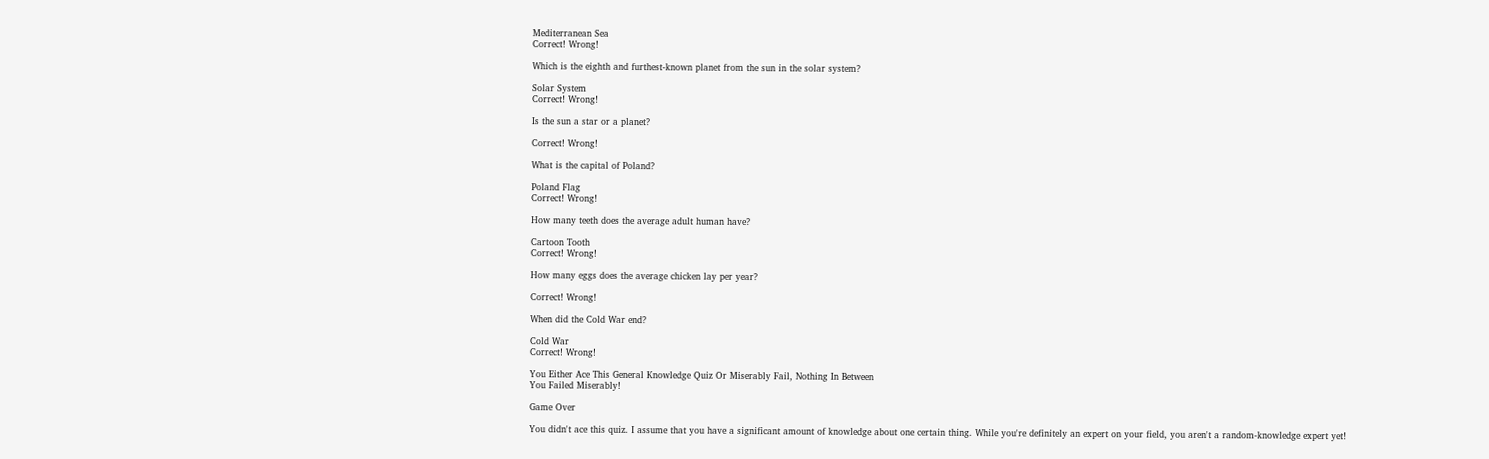Mediterranean Sea
Correct! Wrong!

Which is the eighth and furthest-known planet from the sun in the solar system?

Solar System
Correct! Wrong!

Is the sun a star or a planet?

Correct! Wrong!

What is the capital of Poland?

Poland Flag
Correct! Wrong!

How many teeth does the average adult human have?

Cartoon Tooth
Correct! Wrong!

How many eggs does the average chicken lay per year?

Correct! Wrong!

When did the Cold War end?

Cold War
Correct! Wrong!

You Either Ace This General Knowledge Quiz Or Miserably Fail, Nothing In Between
You Failed Miserably!

Game Over

You didn't ace this quiz. I assume that you have a significant amount of knowledge about one certain thing. While you're definitely an expert on your field, you aren't a random-knowledge expert yet!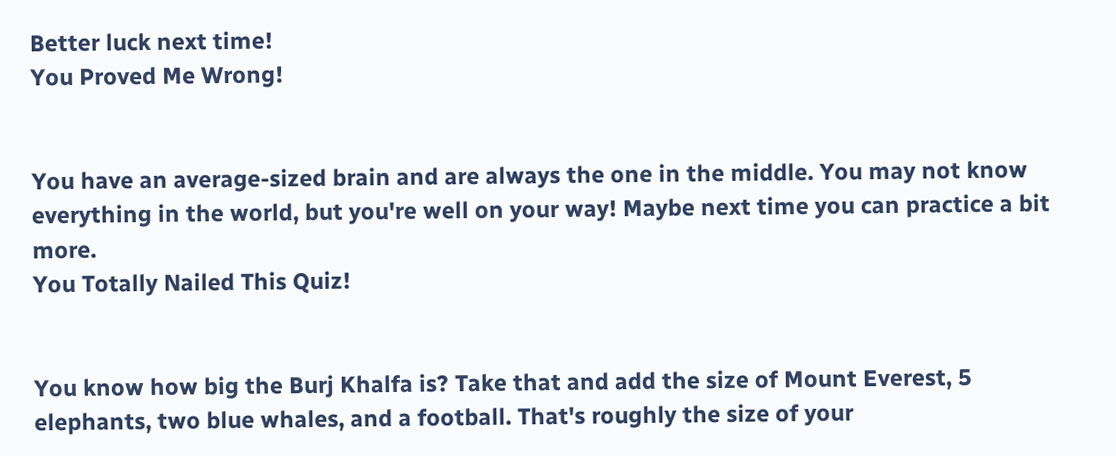Better luck next time!
You Proved Me Wrong!


You have an average-sized brain and are always the one in the middle. You may not know everything in the world, but you're well on your way! Maybe next time you can practice a bit more.
You Totally Nailed This Quiz!


You know how big the Burj Khalfa is? Take that and add the size of Mount Everest, 5 elephants, two blue whales, and a football. That's roughly the size of your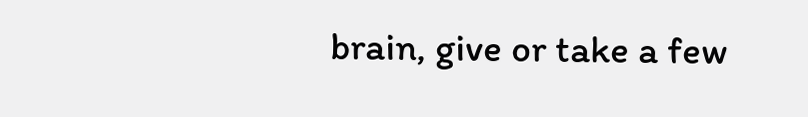brain, give or take a few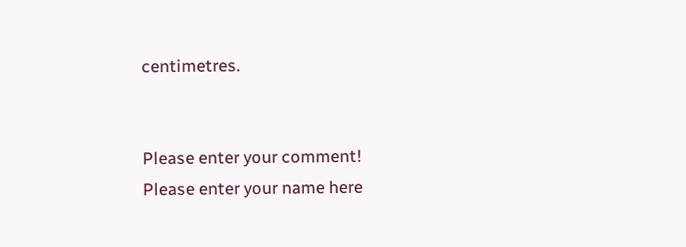centimetres.


Please enter your comment!
Please enter your name here